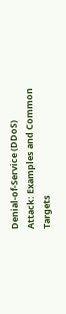Denial-of-Service (DDoS) Attack: Examples and Common Targets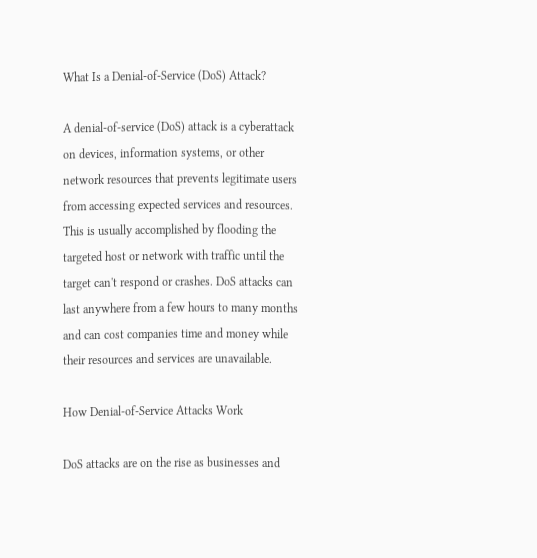What Is a Denial-of-Service (DoS) Attack?

A denial-of-service (DoS) attack is a cyberattack on devices, information systems, or other network resources that prevents legitimate users from accessing expected services and resources. This is usually accomplished by flooding the targeted host or network with traffic until the target can't respond or crashes. DoS attacks can last anywhere from a few hours to many months and can cost companies time and money while their resources and services are unavailable.

How Denial-of-Service Attacks Work

DoS attacks are on the rise as businesses and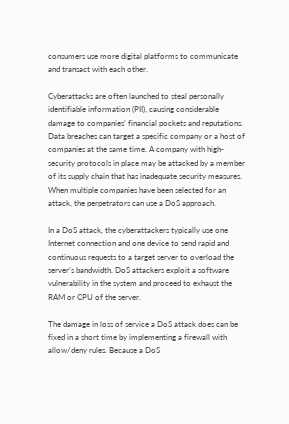consumers use more digital platforms to communicate and transact with each other.

Cyberattacks are often launched to steal personally identifiable information (PII), causing considerable damage to companies’ financial pockets and reputations. Data breaches can target a specific company or a host of companies at the same time. A company with high-security protocols in place may be attacked by a member of its supply chain that has inadequate security measures. When multiple companies have been selected for an attack, the perpetrators can use a DoS approach.

In a DoS attack, the cyberattackers typically use one Internet connection and one device to send rapid and continuous requests to a target server to overload the server’s bandwidth. DoS attackers exploit a software vulnerability in the system and proceed to exhaust the RAM or CPU of the server.

The damage in loss of service a DoS attack does can be fixed in a short time by implementing a firewall with allow/deny rules. Because a DoS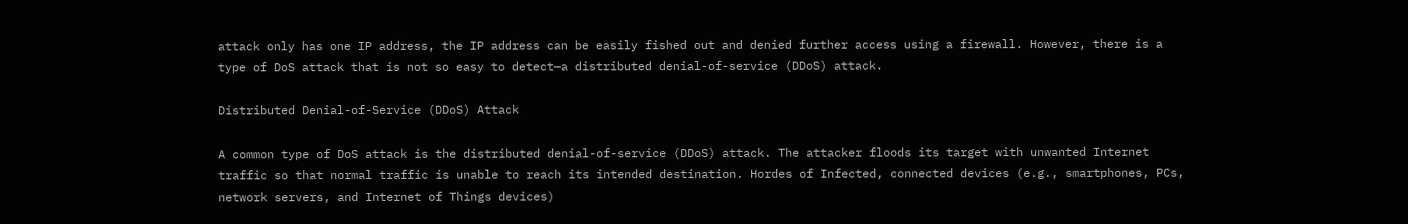attack only has one IP address, the IP address can be easily fished out and denied further access using a firewall. However, there is a type of DoS attack that is not so easy to detect—a distributed denial-of-service (DDoS) attack.

Distributed Denial-of-Service (DDoS) Attack

A common type of DoS attack is the distributed denial-of-service (DDoS) attack. The attacker floods its target with unwanted Internet traffic so that normal traffic is unable to reach its intended destination. Hordes of Infected, connected devices (e.g., smartphones, PCs, network servers, and Internet of Things devices)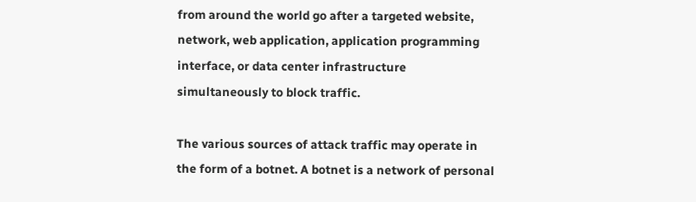from around the world go after a targeted website, network, web application, application programming interface, or data center infrastructure simultaneously to block traffic.

The various sources of attack traffic may operate in the form of a botnet. A botnet is a network of personal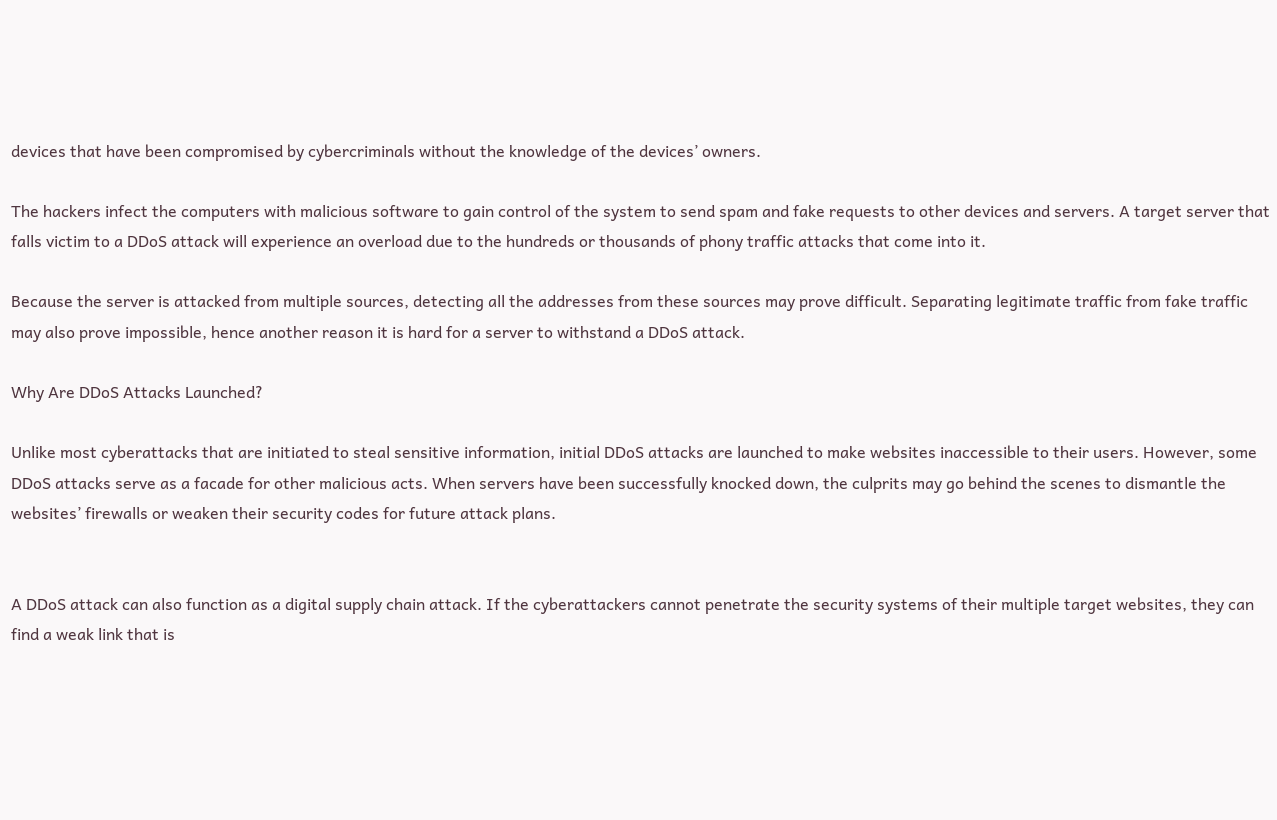devices that have been compromised by cybercriminals without the knowledge of the devices’ owners.

The hackers infect the computers with malicious software to gain control of the system to send spam and fake requests to other devices and servers. A target server that falls victim to a DDoS attack will experience an overload due to the hundreds or thousands of phony traffic attacks that come into it.

Because the server is attacked from multiple sources, detecting all the addresses from these sources may prove difficult. Separating legitimate traffic from fake traffic may also prove impossible, hence another reason it is hard for a server to withstand a DDoS attack.

Why Are DDoS Attacks Launched?

Unlike most cyberattacks that are initiated to steal sensitive information, initial DDoS attacks are launched to make websites inaccessible to their users. However, some DDoS attacks serve as a facade for other malicious acts. When servers have been successfully knocked down, the culprits may go behind the scenes to dismantle the websites’ firewalls or weaken their security codes for future attack plans.


A DDoS attack can also function as a digital supply chain attack. If the cyberattackers cannot penetrate the security systems of their multiple target websites, they can find a weak link that is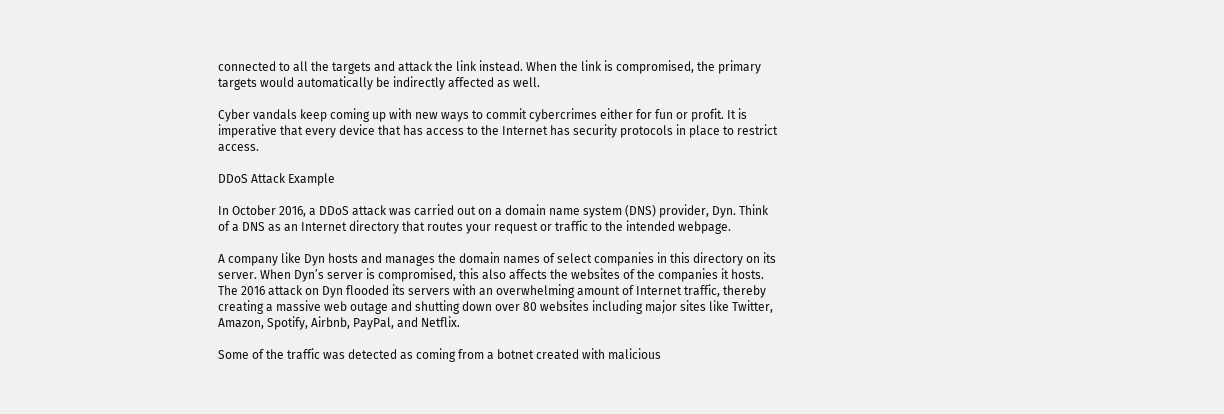connected to all the targets and attack the link instead. When the link is compromised, the primary targets would automatically be indirectly affected as well.

Cyber vandals keep coming up with new ways to commit cybercrimes either for fun or profit. It is imperative that every device that has access to the Internet has security protocols in place to restrict access.

DDoS Attack Example

In October 2016, a DDoS attack was carried out on a domain name system (DNS) provider, Dyn. Think of a DNS as an Internet directory that routes your request or traffic to the intended webpage.

A company like Dyn hosts and manages the domain names of select companies in this directory on its server. When Dyn’s server is compromised, this also affects the websites of the companies it hosts. The 2016 attack on Dyn flooded its servers with an overwhelming amount of Internet traffic, thereby creating a massive web outage and shutting down over 80 websites including major sites like Twitter, Amazon, Spotify, Airbnb, PayPal, and Netflix.

Some of the traffic was detected as coming from a botnet created with malicious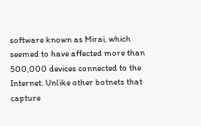software known as Mirai, which seemed to have affected more than 500,000 devices connected to the Internet. Unlike other botnets that capture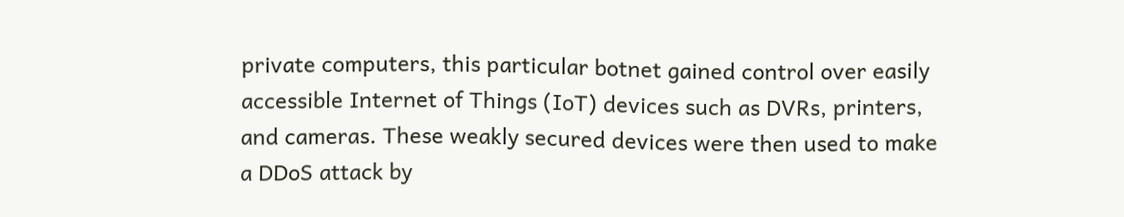private computers, this particular botnet gained control over easily accessible Internet of Things (IoT) devices such as DVRs, printers, and cameras. These weakly secured devices were then used to make a DDoS attack by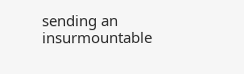sending an insurmountable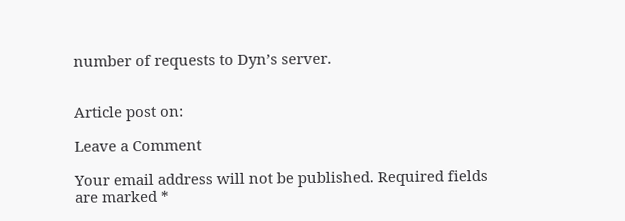number of requests to Dyn’s server.


Article post on:

Leave a Comment

Your email address will not be published. Required fields are marked *